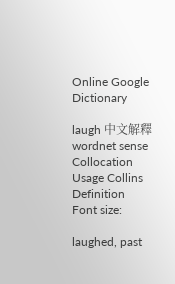Online Google Dictionary

laugh 中文解釋 wordnet sense Collocation Usage Collins Definition
Font size:

laughed, past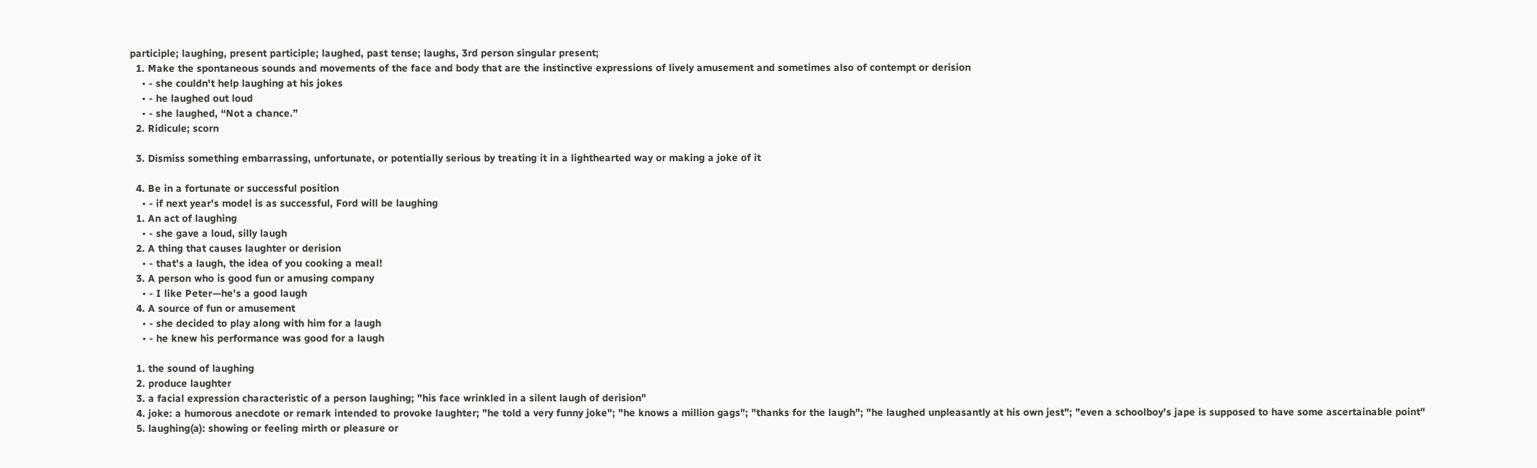participle; laughing, present participle; laughed, past tense; laughs, 3rd person singular present;
  1. Make the spontaneous sounds and movements of the face and body that are the instinctive expressions of lively amusement and sometimes also of contempt or derision
    • - she couldn't help laughing at his jokes
    • - he laughed out loud
    • - she laughed, “Not a chance.”
  2. Ridicule; scorn

  3. Dismiss something embarrassing, unfortunate, or potentially serious by treating it in a lighthearted way or making a joke of it

  4. Be in a fortunate or successful position
    • - if next year's model is as successful, Ford will be laughing
  1. An act of laughing
    • - she gave a loud, silly laugh
  2. A thing that causes laughter or derision
    • - that's a laugh, the idea of you cooking a meal!
  3. A person who is good fun or amusing company
    • - I like Peter—he's a good laugh
  4. A source of fun or amusement
    • - she decided to play along with him for a laugh
    • - he knew his performance was good for a laugh

  1. the sound of laughing
  2. produce laughter
  3. a facial expression characteristic of a person laughing; "his face wrinkled in a silent laugh of derision"
  4. joke: a humorous anecdote or remark intended to provoke laughter; "he told a very funny joke"; "he knows a million gags"; "thanks for the laugh"; "he laughed unpleasantly at his own jest"; "even a schoolboy's jape is supposed to have some ascertainable point"
  5. laughing(a): showing or feeling mirth or pleasure or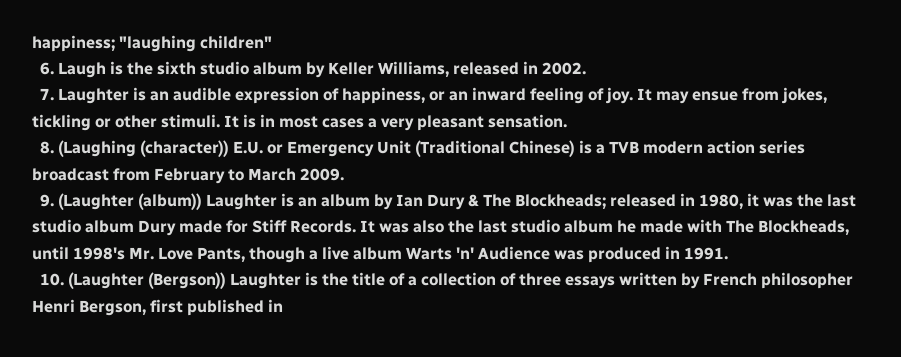happiness; "laughing children"
  6. Laugh is the sixth studio album by Keller Williams, released in 2002.
  7. Laughter is an audible expression of happiness, or an inward feeling of joy. It may ensue from jokes, tickling or other stimuli. It is in most cases a very pleasant sensation.
  8. (Laughing (character)) E.U. or Emergency Unit (Traditional Chinese) is a TVB modern action series broadcast from February to March 2009.
  9. (Laughter (album)) Laughter is an album by Ian Dury & The Blockheads; released in 1980, it was the last studio album Dury made for Stiff Records. It was also the last studio album he made with The Blockheads, until 1998's Mr. Love Pants, though a live album Warts 'n' Audience was produced in 1991.
  10. (Laughter (Bergson)) Laughter is the title of a collection of three essays written by French philosopher Henri Bergson, first published in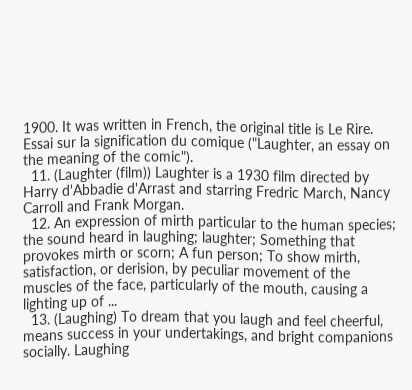1900. It was written in French, the original title is Le Rire. Essai sur la signification du comique ("Laughter, an essay on the meaning of the comic").
  11. (Laughter (film)) Laughter is a 1930 film directed by Harry d'Abbadie d'Arrast and starring Fredric March, Nancy Carroll and Frank Morgan.
  12. An expression of mirth particular to the human species; the sound heard in laughing; laughter; Something that provokes mirth or scorn; A fun person; To show mirth, satisfaction, or derision, by peculiar movement of the muscles of the face, particularly of the mouth, causing a lighting up of ...
  13. (Laughing) To dream that you laugh and feel cheerful, means success in your undertakings, and bright companions socially. Laughing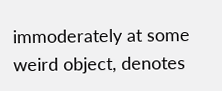immoderately at some weird object, denotes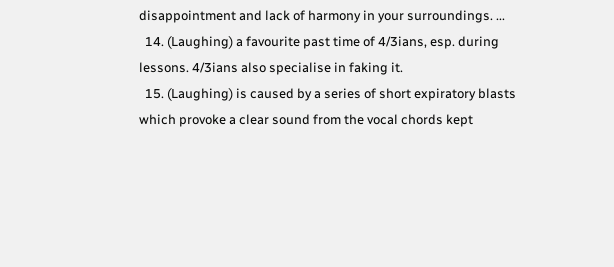disappointment and lack of harmony in your surroundings. ...
  14. (Laughing) a favourite past time of 4/3ians, esp. during lessons. 4/3ians also specialise in faking it.
  15. (Laughing) is caused by a series of short expiratory blasts which provoke a clear sound from the vocal chords kept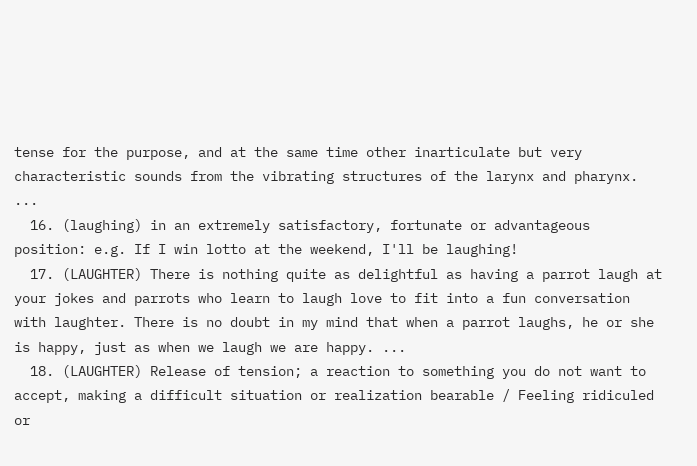tense for the purpose, and at the same time other inarticulate but very characteristic sounds from the vibrating structures of the larynx and pharynx. ...
  16. (laughing) in an extremely satisfactory, fortunate or advantageous position: e.g. If I win lotto at the weekend, I'll be laughing!
  17. (LAUGHTER) There is nothing quite as delightful as having a parrot laugh at your jokes and parrots who learn to laugh love to fit into a fun conversation with laughter. There is no doubt in my mind that when a parrot laughs, he or she is happy, just as when we laugh we are happy. ...
  18. (LAUGHTER) Release of tension; a reaction to something you do not want to accept, making a difficult situation or realization bearable / Feeling ridiculed or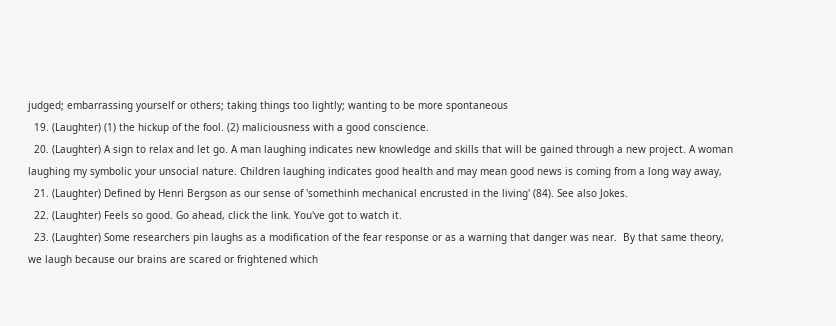judged; embarrassing yourself or others; taking things too lightly; wanting to be more spontaneous
  19. (Laughter) (1) the hickup of the fool. (2) maliciousness with a good conscience.
  20. (Laughter) A sign to relax and let go. A man laughing indicates new knowledge and skills that will be gained through a new project. A woman laughing my symbolic your unsocial nature. Children laughing indicates good health and may mean good news is coming from a long way away,
  21. (Laughter) Defined by Henri Bergson as our sense of 'somethinh mechanical encrusted in the living' (84). See also Jokes.
  22. (Laughter) Feels so good. Go ahead, click the link. You've got to watch it.
  23. (Laughter) Some researchers pin laughs as a modification of the fear response or as a warning that danger was near.  By that same theory, we laugh because our brains are scared or frightened which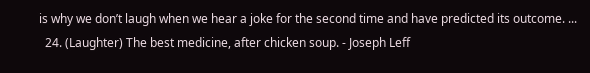is why we don’t laugh when we hear a joke for the second time and have predicted its outcome. ...
  24. (Laughter) The best medicine, after chicken soup. - Joseph Leff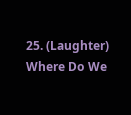25. (Laughter) Where Do We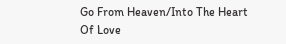Go From Heaven/Into The Heart Of Love